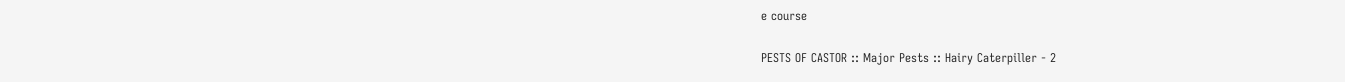e course

PESTS OF CASTOR :: Major Pests :: Hairy Caterpiller - 2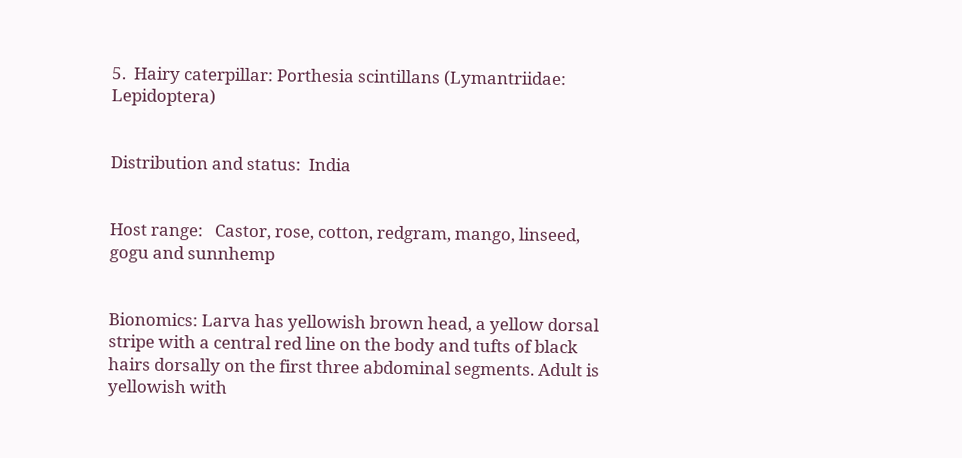5.  Hairy caterpillar: Porthesia scintillans (Lymantriidae: Lepidoptera)


Distribution and status:  India


Host range:   Castor, rose, cotton, redgram, mango, linseed, gogu and sunnhemp


Bionomics: Larva has yellowish brown head, a yellow dorsal stripe with a central red line on the body and tufts of black hairs dorsally on the first three abdominal segments. Adult is yellowish with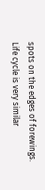spots on the edges of forewings. Life cycle is very similar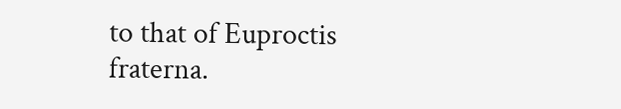to that of Euproctis fraterna.